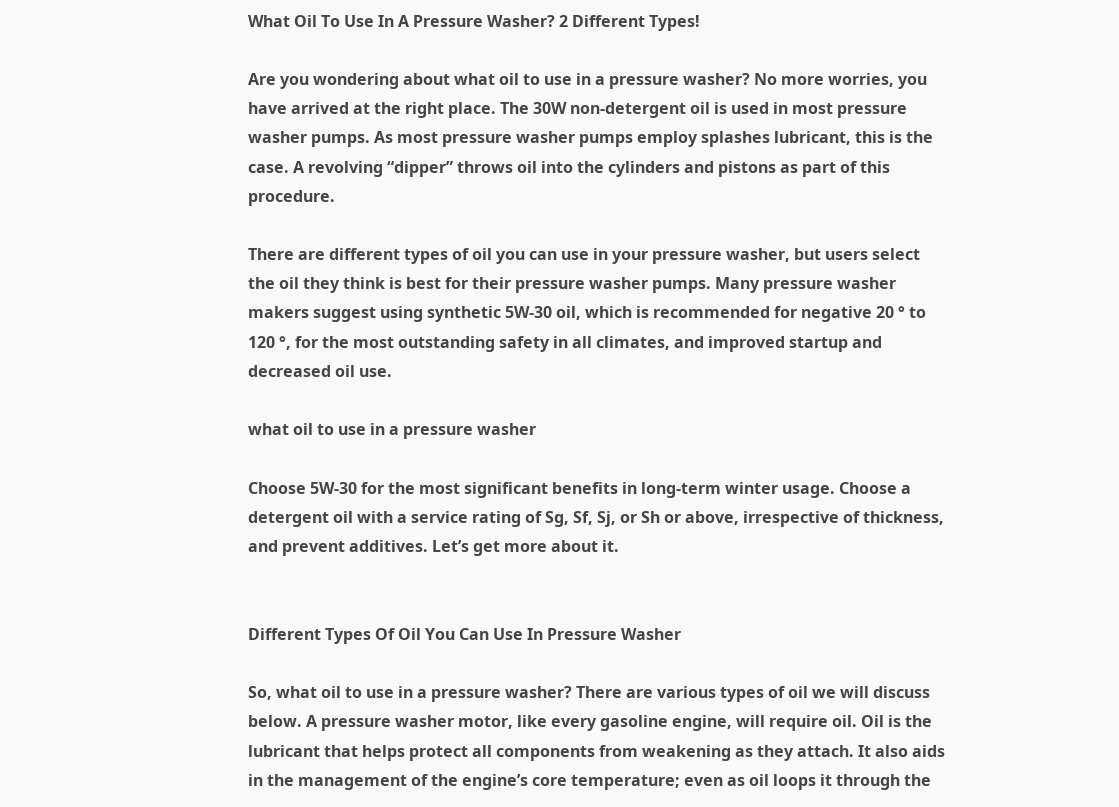What Oil To Use In A Pressure Washer? 2 Different Types!

Are you wondering about what oil to use in a pressure washer? No more worries, you have arrived at the right place. The 30W non-detergent oil is used in most pressure washer pumps. As most pressure washer pumps employ splashes lubricant, this is the case. A revolving “dipper” throws oil into the cylinders and pistons as part of this procedure.

There are different types of oil you can use in your pressure washer, but users select the oil they think is best for their pressure washer pumps. Many pressure washer makers suggest using synthetic 5W-30 oil, which is recommended for negative 20 ° to 120 °, for the most outstanding safety in all climates, and improved startup and decreased oil use.

what oil to use in a pressure washer

Choose 5W-30 for the most significant benefits in long-term winter usage. Choose a detergent oil with a service rating of Sg, Sf, Sj, or Sh or above, irrespective of thickness, and prevent additives. Let’s get more about it.


Different Types Of Oil You Can Use In Pressure Washer

So, what oil to use in a pressure washer? There are various types of oil we will discuss below. A pressure washer motor, like every gasoline engine, will require oil. Oil is the lubricant that helps protect all components from weakening as they attach. It also aids in the management of the engine’s core temperature; even as oil loops it through the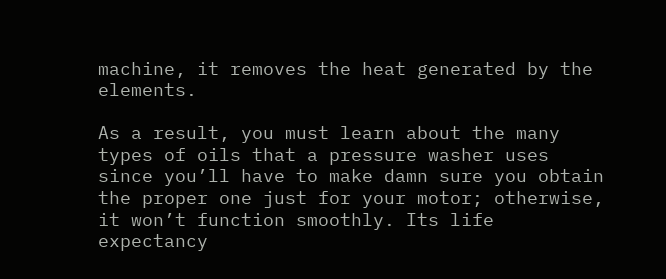machine, it removes the heat generated by the elements.

As a result, you must learn about the many types of oils that a pressure washer uses since you’ll have to make damn sure you obtain the proper one just for your motor; otherwise, it won’t function smoothly. Its life expectancy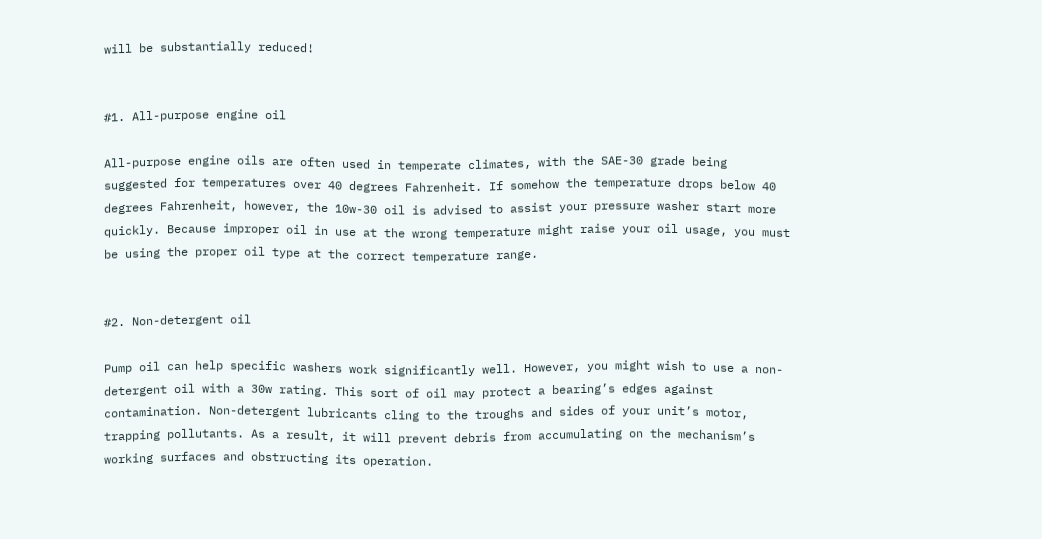will be substantially reduced!


#1. All-purpose engine oil

All-purpose engine oils are often used in temperate climates, with the SAE-30 grade being suggested for temperatures over 40 degrees Fahrenheit. If somehow the temperature drops below 40 degrees Fahrenheit, however, the 10w-30 oil is advised to assist your pressure washer start more quickly. Because improper oil in use at the wrong temperature might raise your oil usage, you must be using the proper oil type at the correct temperature range.


#2. Non-detergent oil

Pump oil can help specific washers work significantly well. However, you might wish to use a non-detergent oil with a 30w rating. This sort of oil may protect a bearing’s edges against contamination. Non-detergent lubricants cling to the troughs and sides of your unit’s motor, trapping pollutants. As a result, it will prevent debris from accumulating on the mechanism’s working surfaces and obstructing its operation.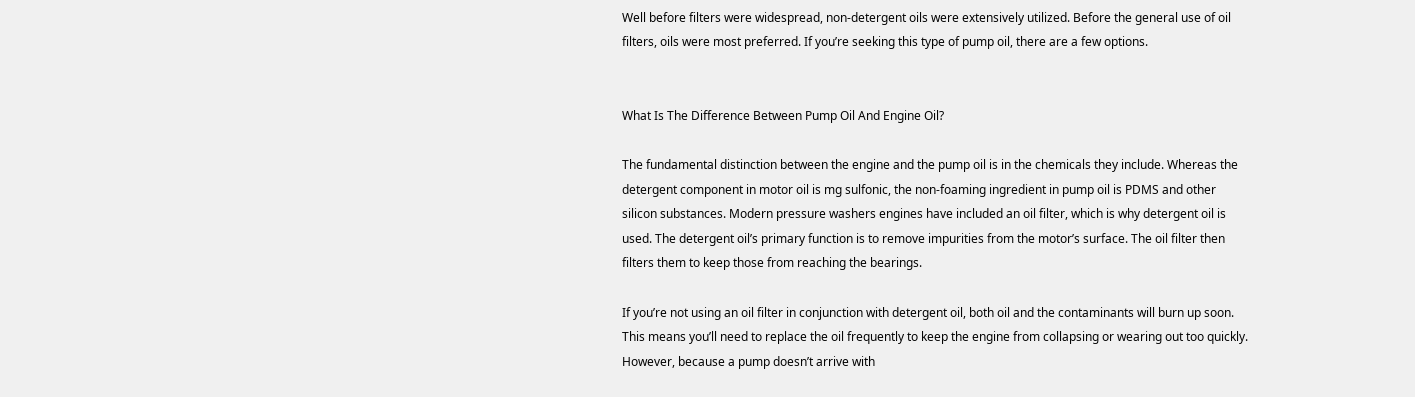Well before filters were widespread, non-detergent oils were extensively utilized. Before the general use of oil filters, oils were most preferred. If you’re seeking this type of pump oil, there are a few options.


What Is The Difference Between Pump Oil And Engine Oil?

The fundamental distinction between the engine and the pump oil is in the chemicals they include. Whereas the detergent component in motor oil is mg sulfonic, the non-foaming ingredient in pump oil is PDMS and other silicon substances. Modern pressure washers engines have included an oil filter, which is why detergent oil is used. The detergent oil’s primary function is to remove impurities from the motor’s surface. The oil filter then filters them to keep those from reaching the bearings.

If you’re not using an oil filter in conjunction with detergent oil, both oil and the contaminants will burn up soon. This means you’ll need to replace the oil frequently to keep the engine from collapsing or wearing out too quickly. However, because a pump doesn’t arrive with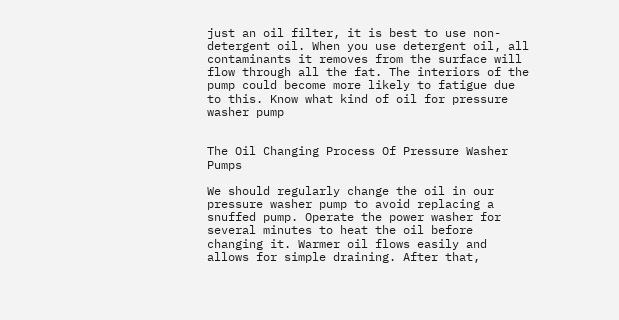just an oil filter, it is best to use non-detergent oil. When you use detergent oil, all contaminants it removes from the surface will flow through all the fat. The interiors of the pump could become more likely to fatigue due to this. Know what kind of oil for pressure washer pump


The Oil Changing Process Of Pressure Washer Pumps

We should regularly change the oil in our pressure washer pump to avoid replacing a snuffed pump. Operate the power washer for several minutes to heat the oil before changing it. Warmer oil flows easily and allows for simple draining. After that,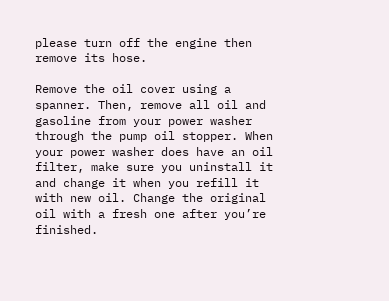please turn off the engine then remove its hose.

Remove the oil cover using a spanner. Then, remove all oil and gasoline from your power washer through the pump oil stopper. When your power washer does have an oil filter, make sure you uninstall it and change it when you refill it with new oil. Change the original oil with a fresh one after you’re finished.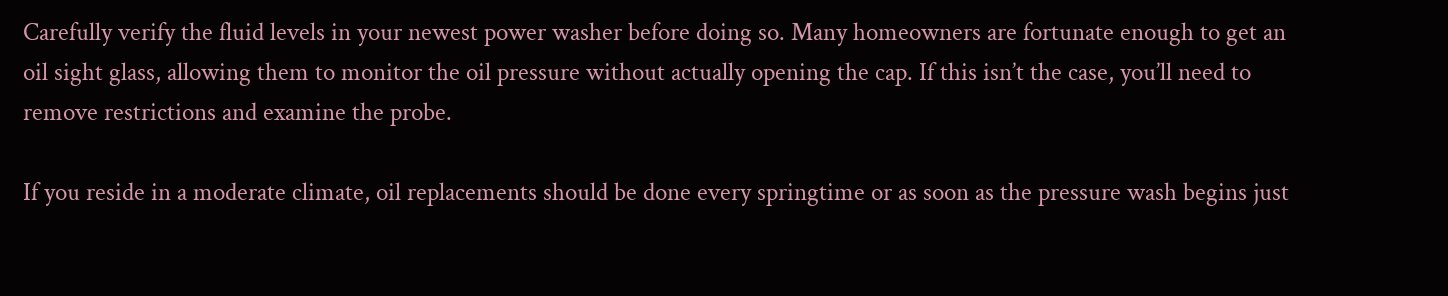Carefully verify the fluid levels in your newest power washer before doing so. Many homeowners are fortunate enough to get an oil sight glass, allowing them to monitor the oil pressure without actually opening the cap. If this isn’t the case, you’ll need to remove restrictions and examine the probe.

If you reside in a moderate climate, oil replacements should be done every springtime or as soon as the pressure wash begins just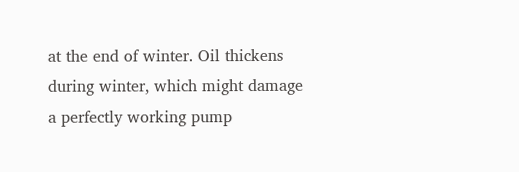at the end of winter. Oil thickens during winter, which might damage a perfectly working pump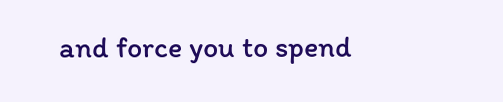and force you to spend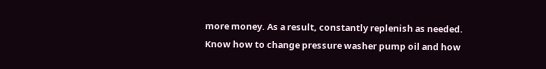more money. As a result, constantly replenish as needed. Know how to change pressure washer pump oil and how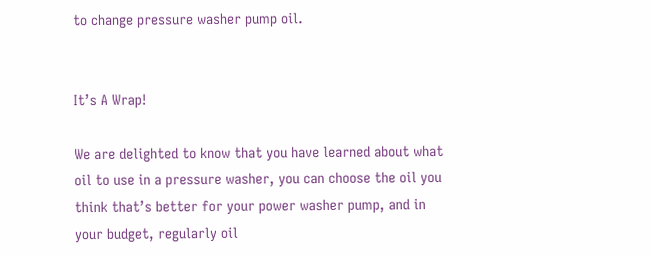to change pressure washer pump oil.


It’s A Wrap!

We are delighted to know that you have learned about what oil to use in a pressure washer, you can choose the oil you think that’s better for your power washer pump, and in your budget, regularly oil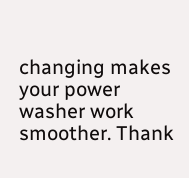changing makes your power washer work smoother. Thank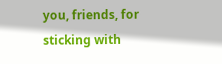you, friends, for sticking with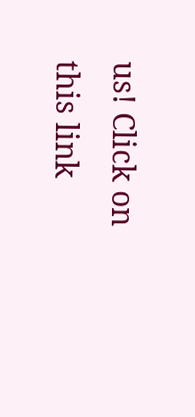us! Click on this link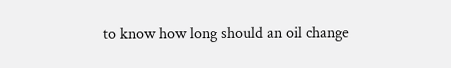to know how long should an oil change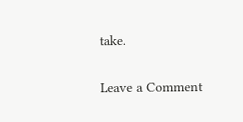take.

Leave a Comment